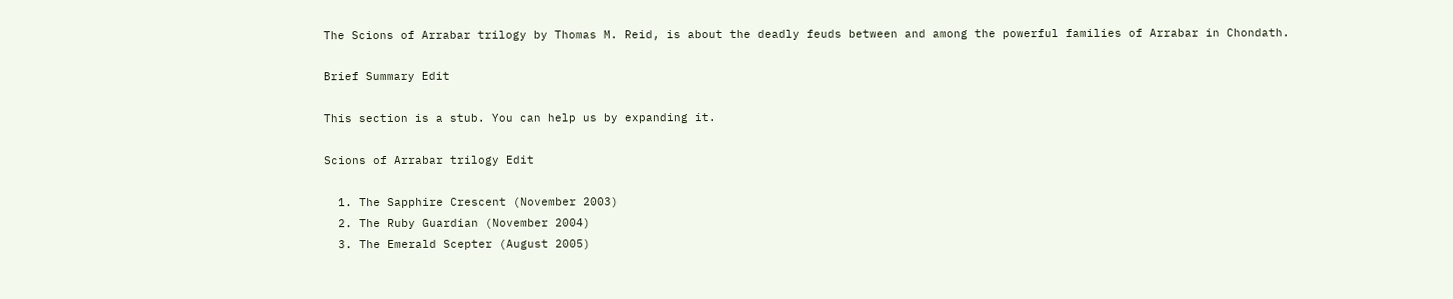The Scions of Arrabar trilogy by Thomas M. Reid, is about the deadly feuds between and among the powerful families of Arrabar in Chondath.

Brief Summary Edit

This section is a stub. You can help us by expanding it.

Scions of Arrabar trilogy Edit

  1. The Sapphire Crescent (November 2003)
  2. The Ruby Guardian (November 2004)
  3. The Emerald Scepter (August 2005)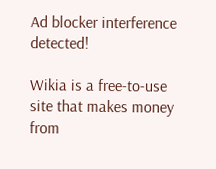Ad blocker interference detected!

Wikia is a free-to-use site that makes money from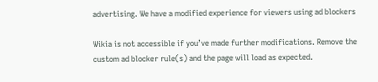advertising. We have a modified experience for viewers using ad blockers

Wikia is not accessible if you’ve made further modifications. Remove the custom ad blocker rule(s) and the page will load as expected.